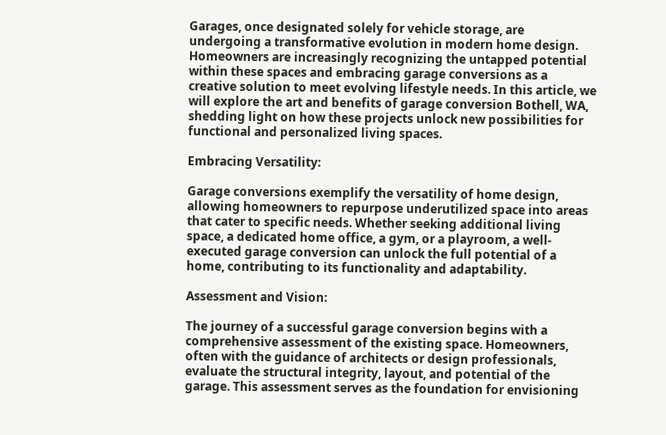Garages, once designated solely for vehicle storage, are undergoing a transformative evolution in modern home design. Homeowners are increasingly recognizing the untapped potential within these spaces and embracing garage conversions as a creative solution to meet evolving lifestyle needs. In this article, we will explore the art and benefits of garage conversion Bothell, WA, shedding light on how these projects unlock new possibilities for functional and personalized living spaces.

Embracing Versatility:

Garage conversions exemplify the versatility of home design, allowing homeowners to repurpose underutilized space into areas that cater to specific needs. Whether seeking additional living space, a dedicated home office, a gym, or a playroom, a well-executed garage conversion can unlock the full potential of a home, contributing to its functionality and adaptability.

Assessment and Vision:

The journey of a successful garage conversion begins with a comprehensive assessment of the existing space. Homeowners, often with the guidance of architects or design professionals, evaluate the structural integrity, layout, and potential of the garage. This assessment serves as the foundation for envisioning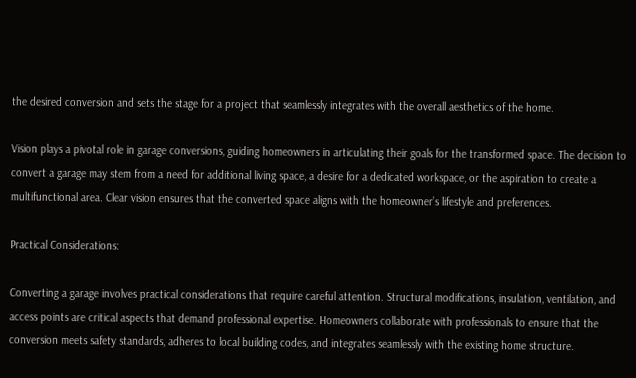the desired conversion and sets the stage for a project that seamlessly integrates with the overall aesthetics of the home.

Vision plays a pivotal role in garage conversions, guiding homeowners in articulating their goals for the transformed space. The decision to convert a garage may stem from a need for additional living space, a desire for a dedicated workspace, or the aspiration to create a multifunctional area. Clear vision ensures that the converted space aligns with the homeowner’s lifestyle and preferences.

Practical Considerations:

Converting a garage involves practical considerations that require careful attention. Structural modifications, insulation, ventilation, and access points are critical aspects that demand professional expertise. Homeowners collaborate with professionals to ensure that the conversion meets safety standards, adheres to local building codes, and integrates seamlessly with the existing home structure.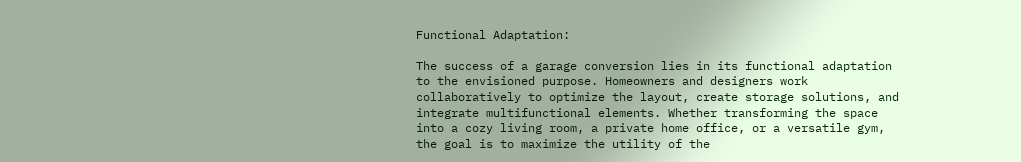Functional Adaptation:

The success of a garage conversion lies in its functional adaptation to the envisioned purpose. Homeowners and designers work collaboratively to optimize the layout, create storage solutions, and integrate multifunctional elements. Whether transforming the space into a cozy living room, a private home office, or a versatile gym, the goal is to maximize the utility of the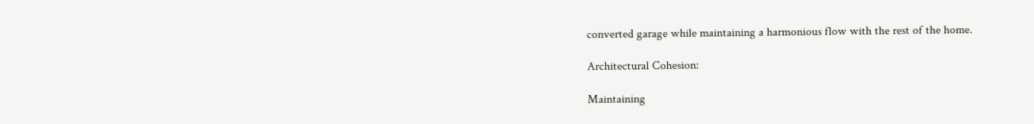converted garage while maintaining a harmonious flow with the rest of the home.

Architectural Cohesion:

Maintaining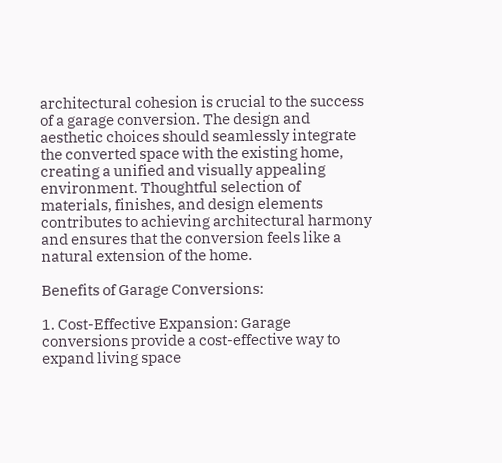architectural cohesion is crucial to the success of a garage conversion. The design and aesthetic choices should seamlessly integrate the converted space with the existing home, creating a unified and visually appealing environment. Thoughtful selection of materials, finishes, and design elements contributes to achieving architectural harmony and ensures that the conversion feels like a natural extension of the home.

Benefits of Garage Conversions:

1. Cost-Effective Expansion: Garage conversions provide a cost-effective way to expand living space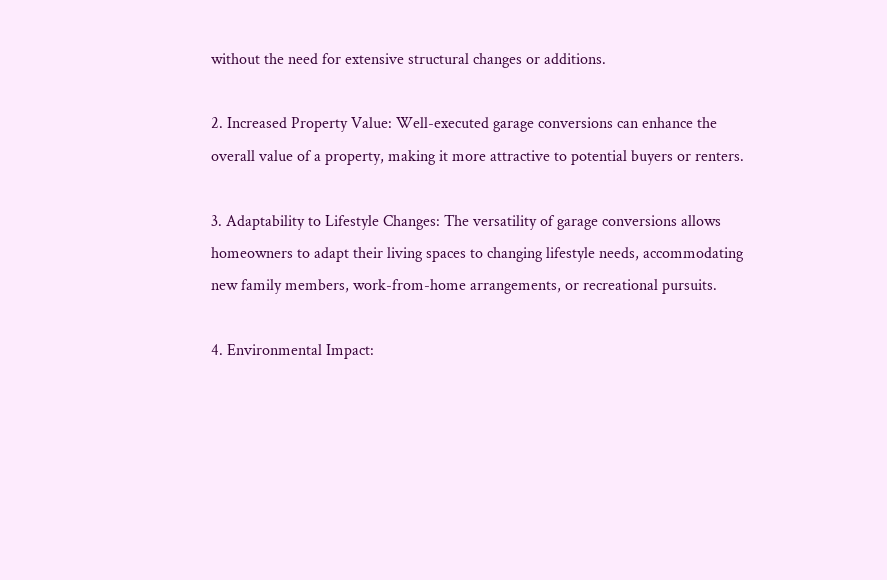without the need for extensive structural changes or additions.

2. Increased Property Value: Well-executed garage conversions can enhance the overall value of a property, making it more attractive to potential buyers or renters.

3. Adaptability to Lifestyle Changes: The versatility of garage conversions allows homeowners to adapt their living spaces to changing lifestyle needs, accommodating new family members, work-from-home arrangements, or recreational pursuits.

4. Environmental Impact: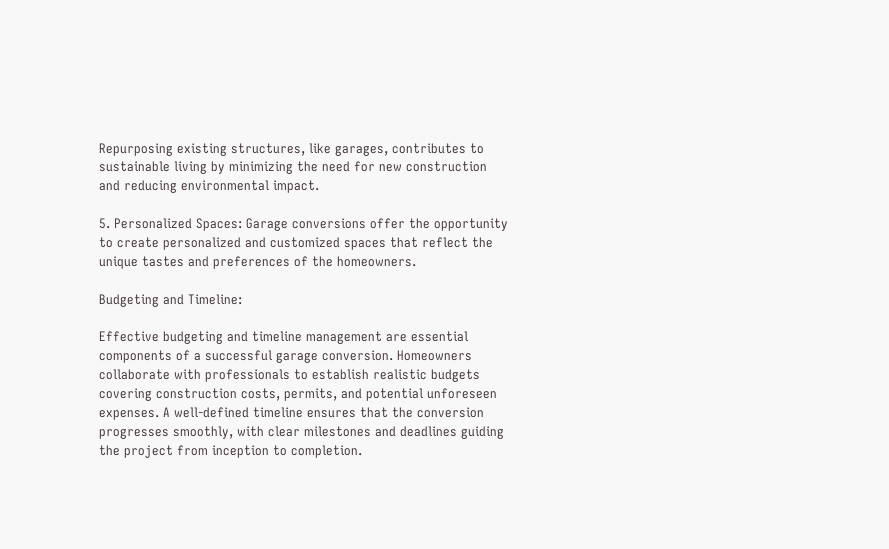Repurposing existing structures, like garages, contributes to sustainable living by minimizing the need for new construction and reducing environmental impact.

5. Personalized Spaces: Garage conversions offer the opportunity to create personalized and customized spaces that reflect the unique tastes and preferences of the homeowners.

Budgeting and Timeline:

Effective budgeting and timeline management are essential components of a successful garage conversion. Homeowners collaborate with professionals to establish realistic budgets covering construction costs, permits, and potential unforeseen expenses. A well-defined timeline ensures that the conversion progresses smoothly, with clear milestones and deadlines guiding the project from inception to completion.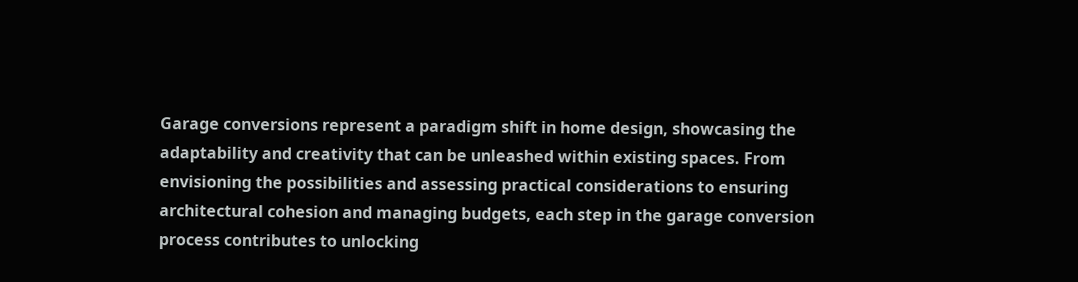Garage conversions represent a paradigm shift in home design, showcasing the adaptability and creativity that can be unleashed within existing spaces. From envisioning the possibilities and assessing practical considerations to ensuring architectural cohesion and managing budgets, each step in the garage conversion process contributes to unlocking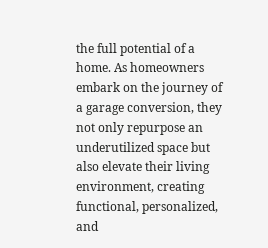the full potential of a home. As homeowners embark on the journey of a garage conversion, they not only repurpose an underutilized space but also elevate their living environment, creating functional, personalized, and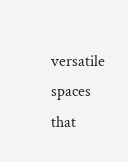versatile spaces that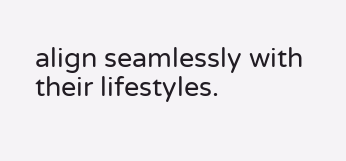align seamlessly with their lifestyles.